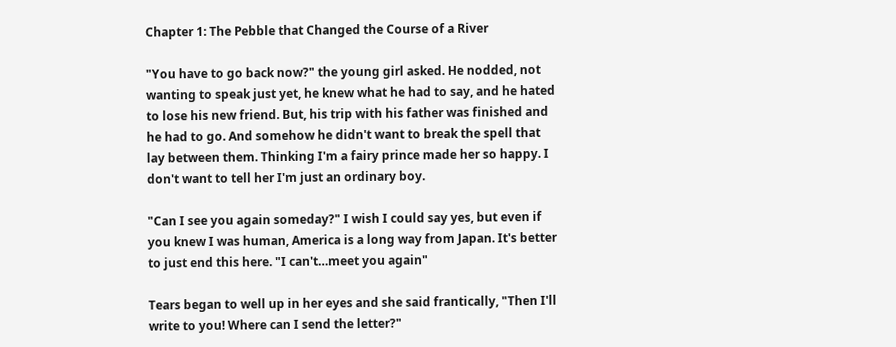Chapter 1: The Pebble that Changed the Course of a River

"You have to go back now?" the young girl asked. He nodded, not wanting to speak just yet, he knew what he had to say, and he hated to lose his new friend. But, his trip with his father was finished and he had to go. And somehow he didn't want to break the spell that lay between them. Thinking I'm a fairy prince made her so happy. I don't want to tell her I'm just an ordinary boy.

"Can I see you again someday?" I wish I could say yes, but even if you knew I was human, America is a long way from Japan. It's better to just end this here. "I can't…meet you again"

Tears began to well up in her eyes and she said frantically, "Then I'll write to you! Where can I send the letter?"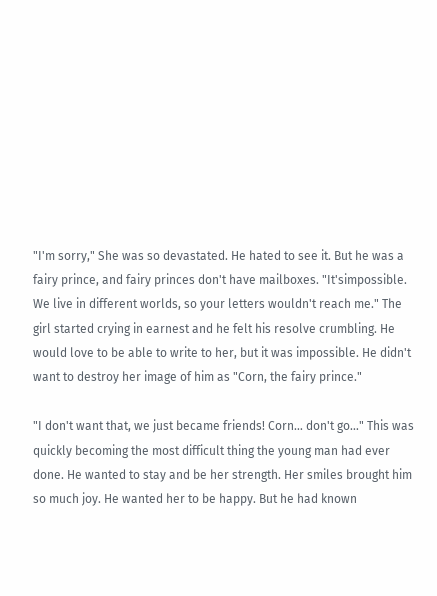"I'm sorry," She was so devastated. He hated to see it. But he was a fairy prince, and fairy princes don't have mailboxes. "It'simpossible. We live in different worlds, so your letters wouldn't reach me." The girl started crying in earnest and he felt his resolve crumbling. He would love to be able to write to her, but it was impossible. He didn't want to destroy her image of him as "Corn, the fairy prince."

"I don't want that, we just became friends! Corn… don't go…" This was quickly becoming the most difficult thing the young man had ever done. He wanted to stay and be her strength. Her smiles brought him so much joy. He wanted her to be happy. But he had known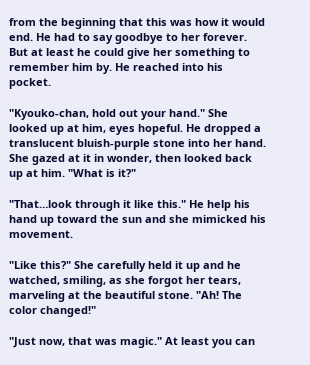from the beginning that this was how it would end. He had to say goodbye to her forever. But at least he could give her something to remember him by. He reached into his pocket.

"Kyouko-chan, hold out your hand." She looked up at him, eyes hopeful. He dropped a translucent bluish-purple stone into her hand. She gazed at it in wonder, then looked back up at him. "What is it?"

"That…look through it like this." He help his hand up toward the sun and she mimicked his movement.

"Like this?" She carefully held it up and he watched, smiling, as she forgot her tears, marveling at the beautiful stone. "Ah! The color changed!"

"Just now, that was magic." At least you can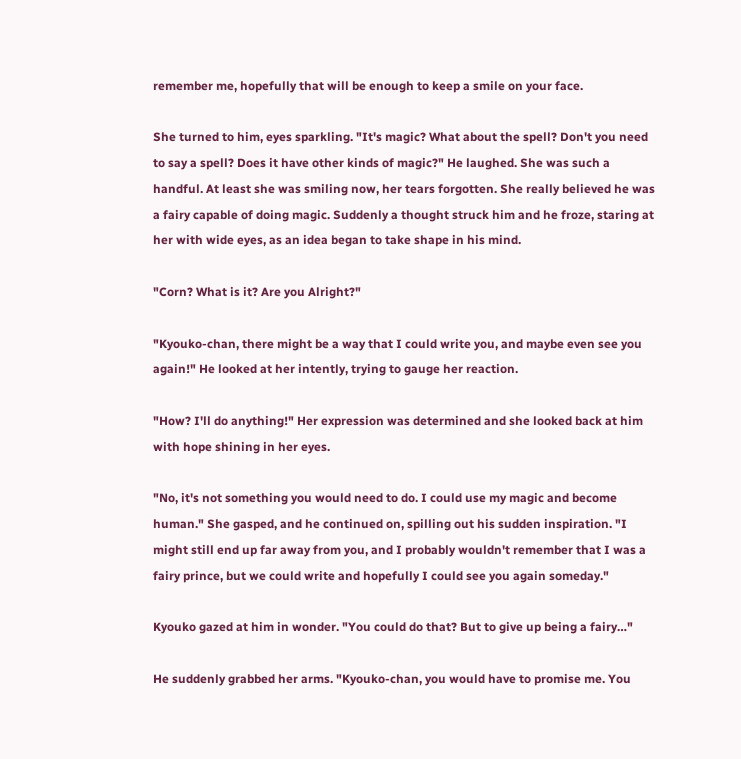remember me, hopefully that will be enough to keep a smile on your face.

She turned to him, eyes sparkling. "It's magic? What about the spell? Don't you need to say a spell? Does it have other kinds of magic?" He laughed. She was such a handful. At least she was smiling now, her tears forgotten. She really believed he was a fairy capable of doing magic. Suddenly a thought struck him and he froze, staring at her with wide eyes, as an idea began to take shape in his mind.

"Corn? What is it? Are you Alright?"

"Kyouko-chan, there might be a way that I could write you, and maybe even see you again!" He looked at her intently, trying to gauge her reaction.

"How? I'll do anything!" Her expression was determined and she looked back at him with hope shining in her eyes.

"No, it's not something you would need to do. I could use my magic and become human." She gasped, and he continued on, spilling out his sudden inspiration. "I might still end up far away from you, and I probably wouldn't remember that I was a fairy prince, but we could write and hopefully I could see you again someday."

Kyouko gazed at him in wonder. "You could do that? But to give up being a fairy…"

He suddenly grabbed her arms. "Kyouko-chan, you would have to promise me. You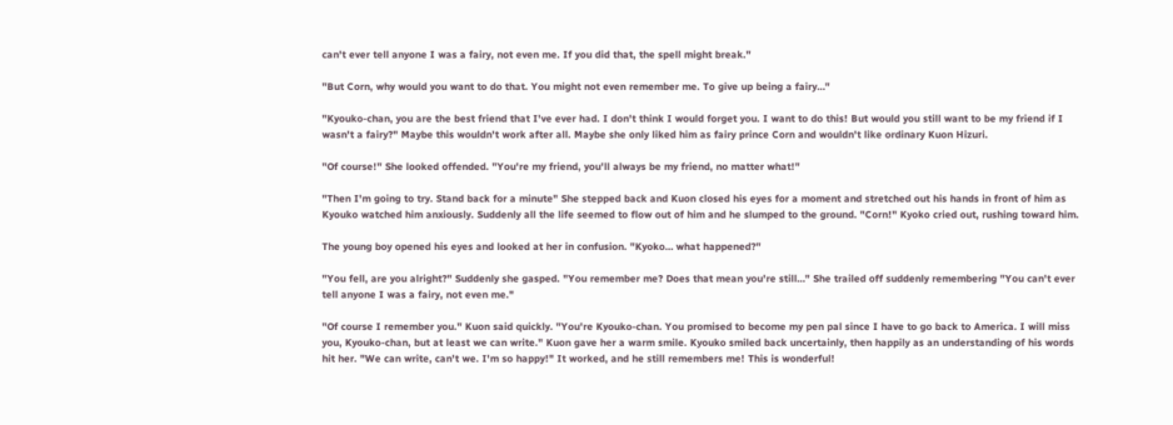can't ever tell anyone I was a fairy, not even me. If you did that, the spell might break."

"But Corn, why would you want to do that. You might not even remember me. To give up being a fairy…"

"Kyouko-chan, you are the best friend that I've ever had. I don't think I would forget you. I want to do this! But would you still want to be my friend if I wasn't a fairy?" Maybe this wouldn't work after all. Maybe she only liked him as fairy prince Corn and wouldn't like ordinary Kuon Hizuri.

"Of course!" She looked offended. "You're my friend, you'll always be my friend, no matter what!"

"Then I'm going to try. Stand back for a minute" She stepped back and Kuon closed his eyes for a moment and stretched out his hands in front of him as Kyouko watched him anxiously. Suddenly all the life seemed to flow out of him and he slumped to the ground. "Corn!" Kyoko cried out, rushing toward him.

The young boy opened his eyes and looked at her in confusion. "Kyoko… what happened?"

"You fell, are you alright?" Suddenly she gasped. "You remember me? Does that mean you're still…" She trailed off suddenly remembering "You can't ever tell anyone I was a fairy, not even me."

"Of course I remember you." Kuon said quickly. "You're Kyouko-chan. You promised to become my pen pal since I have to go back to America. I will miss you, Kyouko-chan, but at least we can write." Kuon gave her a warm smile. Kyouko smiled back uncertainly, then happily as an understanding of his words hit her. "We can write, can't we. I'm so happy!" It worked, and he still remembers me! This is wonderful!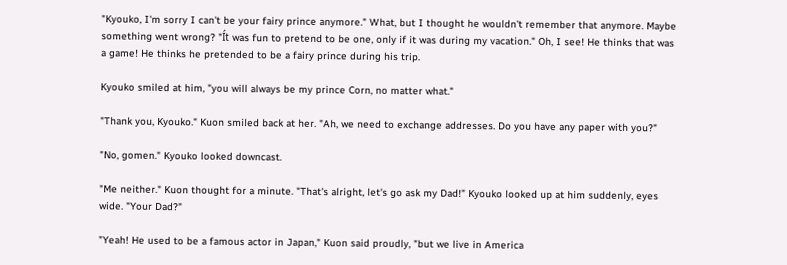"Kyouko, I'm sorry I can't be your fairy prince anymore." What, but I thought he wouldn't remember that anymore. Maybe something went wrong? "Ít was fun to pretend to be one, only if it was during my vacation." Oh, I see! He thinks that was a game! He thinks he pretended to be a fairy prince during his trip.

Kyouko smiled at him, "you will always be my prince Corn, no matter what."

"Thank you, Kyouko." Kuon smiled back at her. "Ah, we need to exchange addresses. Do you have any paper with you?"

"No, gomen." Kyouko looked downcast.

"Me neither." Kuon thought for a minute. "That's alright, let's go ask my Dad!" Kyouko looked up at him suddenly, eyes wide. "Your Dad?"

"Yeah! He used to be a famous actor in Japan," Kuon said proudly, "but we live in America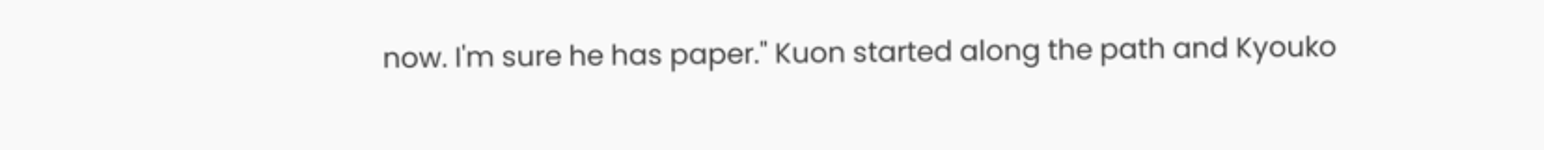now. I'm sure he has paper." Kuon started along the path and Kyouko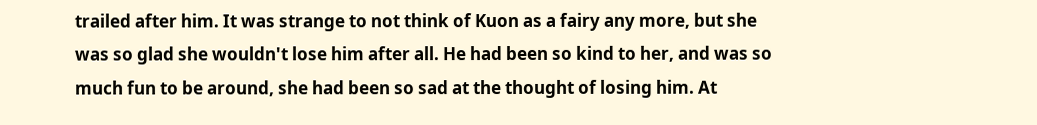trailed after him. It was strange to not think of Kuon as a fairy any more, but she was so glad she wouldn't lose him after all. He had been so kind to her, and was so much fun to be around, she had been so sad at the thought of losing him. At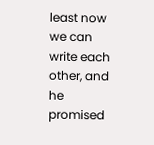least now we can write each other, and he promised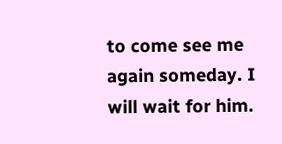to come see me again someday. I will wait for him.